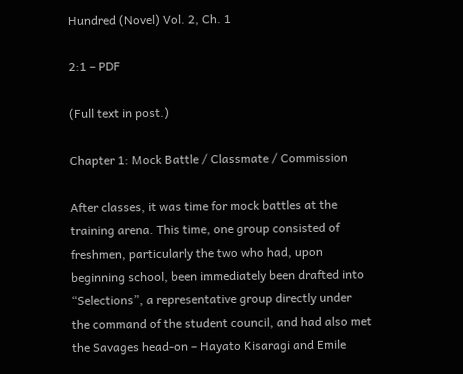Hundred (Novel) Vol. 2, Ch. 1

2:1 – PDF

(Full text in post.)

Chapter 1: Mock Battle / Classmate / Commission

After classes, it was time for mock battles at the training arena. This time, one group consisted of freshmen, particularly the two who had, upon beginning school, been immediately been drafted into “Selections”, a representative group directly under the command of the student council, and had also met the Savages head-on – Hayato Kisaragi and Emile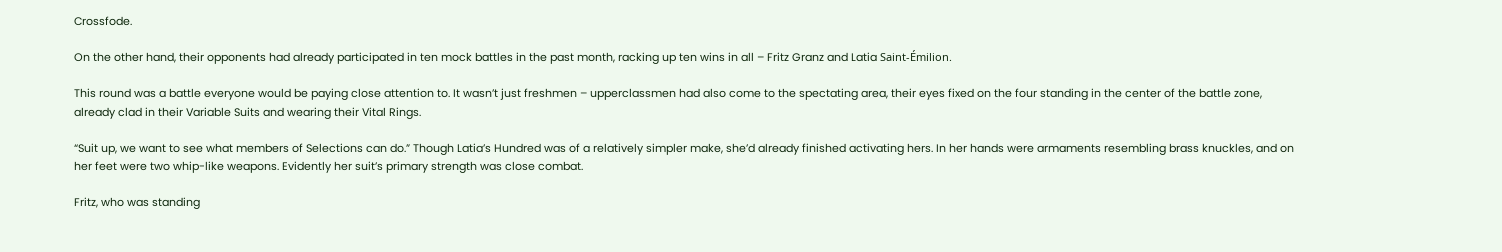Crossfode.

On the other hand, their opponents had already participated in ten mock battles in the past month, racking up ten wins in all – Fritz Granz and Latia Saint-Émilion.

This round was a battle everyone would be paying close attention to. It wasn’t just freshmen – upperclassmen had also come to the spectating area, their eyes fixed on the four standing in the center of the battle zone, already clad in their Variable Suits and wearing their Vital Rings.

“Suit up, we want to see what members of Selections can do.” Though Latia’s Hundred was of a relatively simpler make, she’d already finished activating hers. In her hands were armaments resembling brass knuckles, and on her feet were two whip-like weapons. Evidently her suit’s primary strength was close combat.

Fritz, who was standing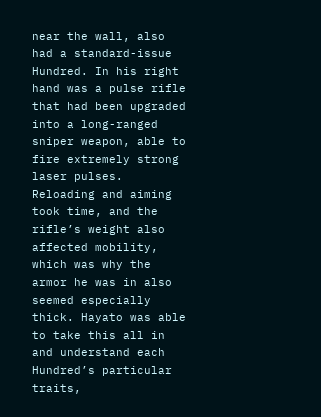near the wall, also had a standard-issue Hundred. In his right hand was a pulse rifle that had been upgraded into a long-ranged sniper weapon, able to fire extremely strong laser pulses. Reloading and aiming took time, and the rifle’s weight also affected mobility, which was why the armor he was in also seemed especially thick. Hayato was able to take this all in and understand each Hundred’s particular traits,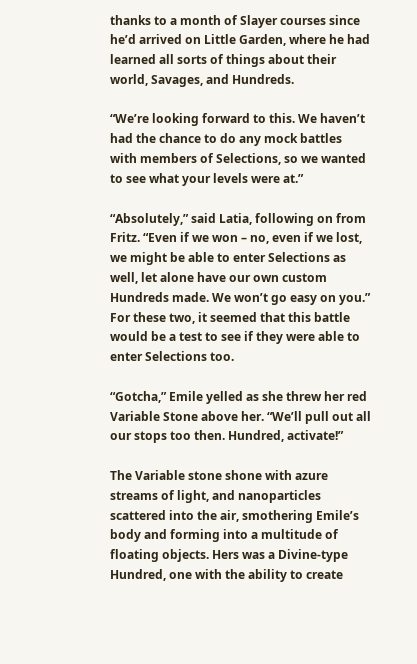thanks to a month of Slayer courses since he’d arrived on Little Garden, where he had learned all sorts of things about their world, Savages, and Hundreds.

“We’re looking forward to this. We haven’t had the chance to do any mock battles with members of Selections, so we wanted to see what your levels were at.”

“Absolutely,” said Latia, following on from Fritz. “Even if we won – no, even if we lost, we might be able to enter Selections as well, let alone have our own custom Hundreds made. We won’t go easy on you.” For these two, it seemed that this battle would be a test to see if they were able to enter Selections too.

“Gotcha,” Emile yelled as she threw her red Variable Stone above her. “We’ll pull out all our stops too then. Hundred, activate!”

The Variable stone shone with azure streams of light, and nanoparticles scattered into the air, smothering Emile’s body and forming into a multitude of floating objects. Hers was a Divine-type Hundred, one with the ability to create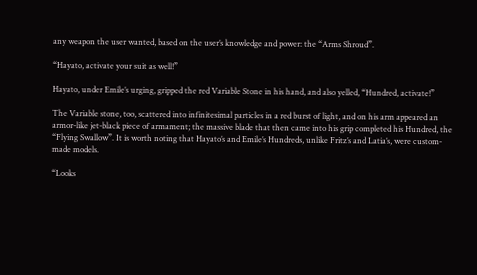any weapon the user wanted, based on the user’s knowledge and power: the “Arms Shroud”.

“Hayato, activate your suit as well!”

Hayato, under Emile’s urging, gripped the red Variable Stone in his hand, and also yelled, “Hundred, activate!”

The Variable stone, too, scattered into infinitesimal particles in a red burst of light, and on his arm appeared an armor-like jet-black piece of armament; the massive blade that then came into his grip completed his Hundred, the “Flying Swallow”. It is worth noting that Hayato’s and Emile’s Hundreds, unlike Fritz’s and Latia’s, were custom-made models.

“Looks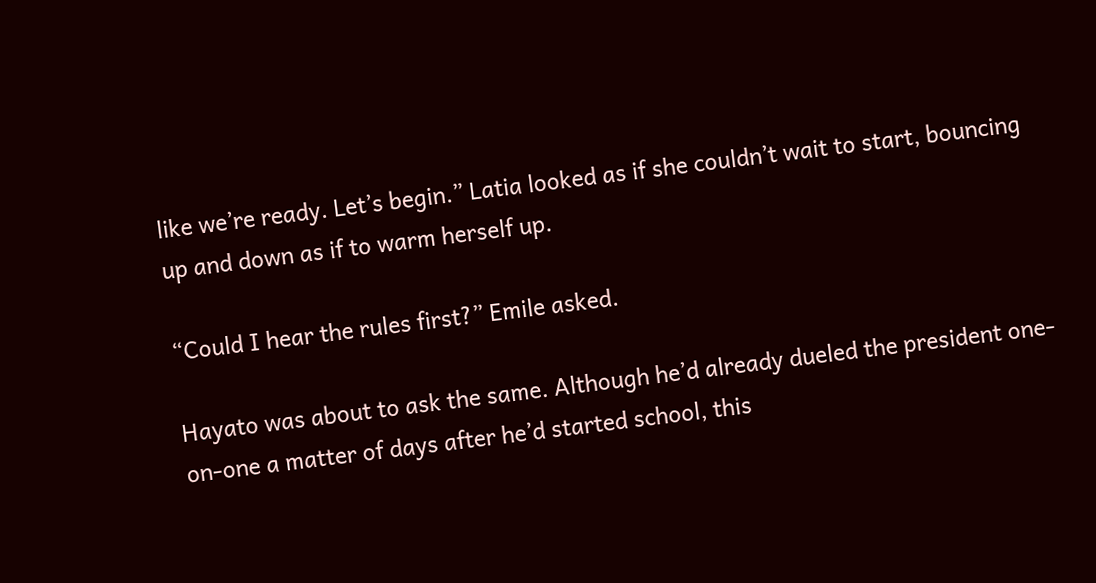like we’re ready. Let’s begin.” Latia looked as if she couldn’t wait to start, bouncing up and down as if to warm herself up.

“Could I hear the rules first?” Emile asked.

Hayato was about to ask the same. Although he’d already dueled the president one-on-one a matter of days after he’d started school, this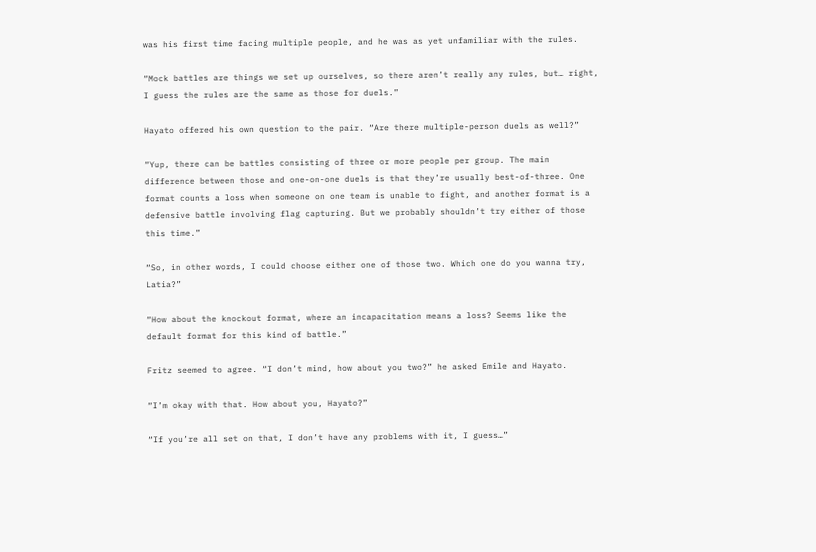was his first time facing multiple people, and he was as yet unfamiliar with the rules.

“Mock battles are things we set up ourselves, so there aren’t really any rules, but… right, I guess the rules are the same as those for duels.”

Hayato offered his own question to the pair. “Are there multiple-person duels as well?”

“Yup, there can be battles consisting of three or more people per group. The main difference between those and one-on-one duels is that they’re usually best-of-three. One format counts a loss when someone on one team is unable to fight, and another format is a defensive battle involving flag capturing. But we probably shouldn’t try either of those this time.”

“So, in other words, I could choose either one of those two. Which one do you wanna try, Latia?”

“How about the knockout format, where an incapacitation means a loss? Seems like the default format for this kind of battle.”

Fritz seemed to agree. “I don’t mind, how about you two?” he asked Emile and Hayato.

“I’m okay with that. How about you, Hayato?”

“If you’re all set on that, I don’t have any problems with it, I guess…”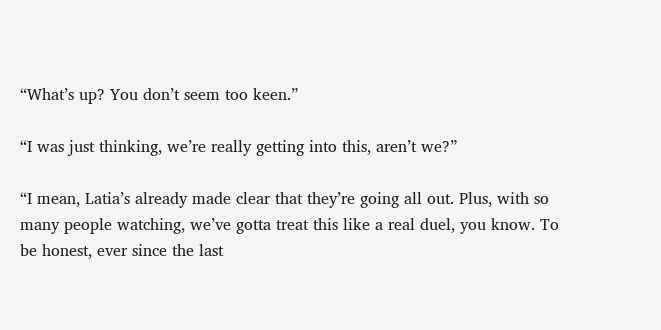“What’s up? You don’t seem too keen.”

“I was just thinking, we’re really getting into this, aren’t we?”

“I mean, Latia’s already made clear that they’re going all out. Plus, with so many people watching, we’ve gotta treat this like a real duel, you know. To be honest, ever since the last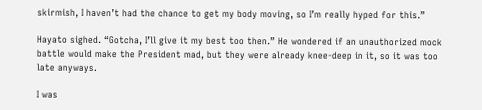skirmish, I haven’t had the chance to get my body moving, so I’m really hyped for this.”

Hayato sighed. “Gotcha, I’ll give it my best too then.” He wondered if an unauthorized mock battle would make the President mad, but they were already knee-deep in it, so it was too late anyways.

I was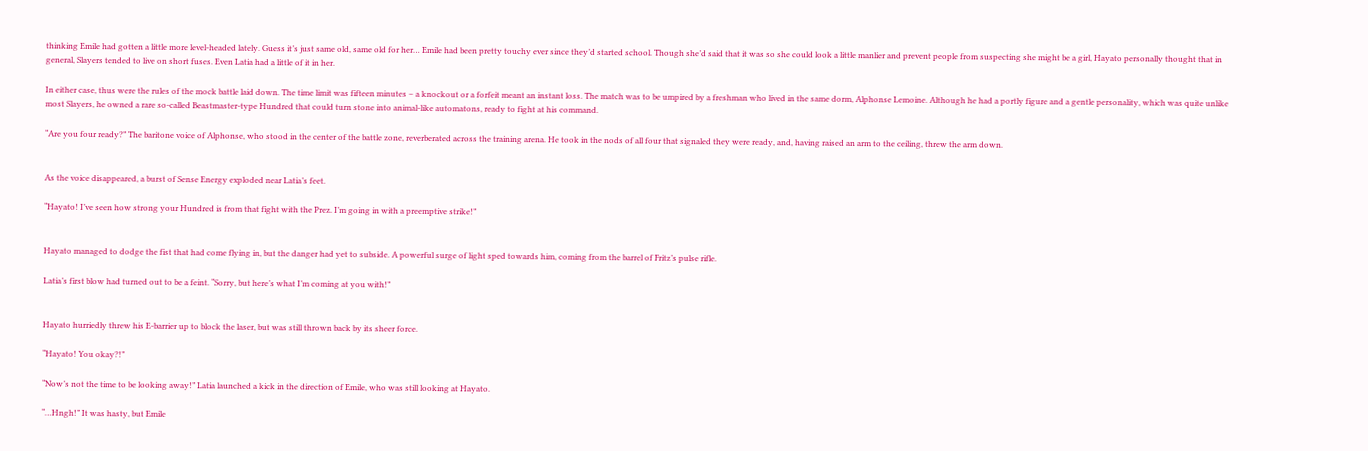thinking Emile had gotten a little more level-headed lately. Guess it’s just same old, same old for her… Emile had been pretty touchy ever since they’d started school. Though she’d said that it was so she could look a little manlier and prevent people from suspecting she might be a girl, Hayato personally thought that in general, Slayers tended to live on short fuses. Even Latia had a little of it in her.

In either case, thus were the rules of the mock battle laid down. The time limit was fifteen minutes – a knockout or a forfeit meant an instant loss. The match was to be umpired by a freshman who lived in the same dorm, Alphonse Lemoine. Although he had a portly figure and a gentle personality, which was quite unlike most Slayers, he owned a rare so-called Beastmaster-type Hundred that could turn stone into animal-like automatons, ready to fight at his command.

“Are you four ready?” The baritone voice of Alphonse, who stood in the center of the battle zone, reverberated across the training arena. He took in the nods of all four that signaled they were ready, and, having raised an arm to the ceiling, threw the arm down.


As the voice disappeared, a burst of Sense Energy exploded near Latia’s feet.

“Hayato! I’ve seen how strong your Hundred is from that fight with the Prez. I’m going in with a preemptive strike!”


Hayato managed to dodge the fist that had come flying in, but the danger had yet to subside. A powerful surge of light sped towards him, coming from the barrel of Fritz’s pulse rifle.

Latia’s first blow had turned out to be a feint. “Sorry, but here’s what I’m coming at you with!”


Hayato hurriedly threw his E-barrier up to block the laser, but was still thrown back by its sheer force.

“Hayato! You okay?!”

“Now’s not the time to be looking away!” Latia launched a kick in the direction of Emile, who was still looking at Hayato.

“…Hngh!” It was hasty, but Emile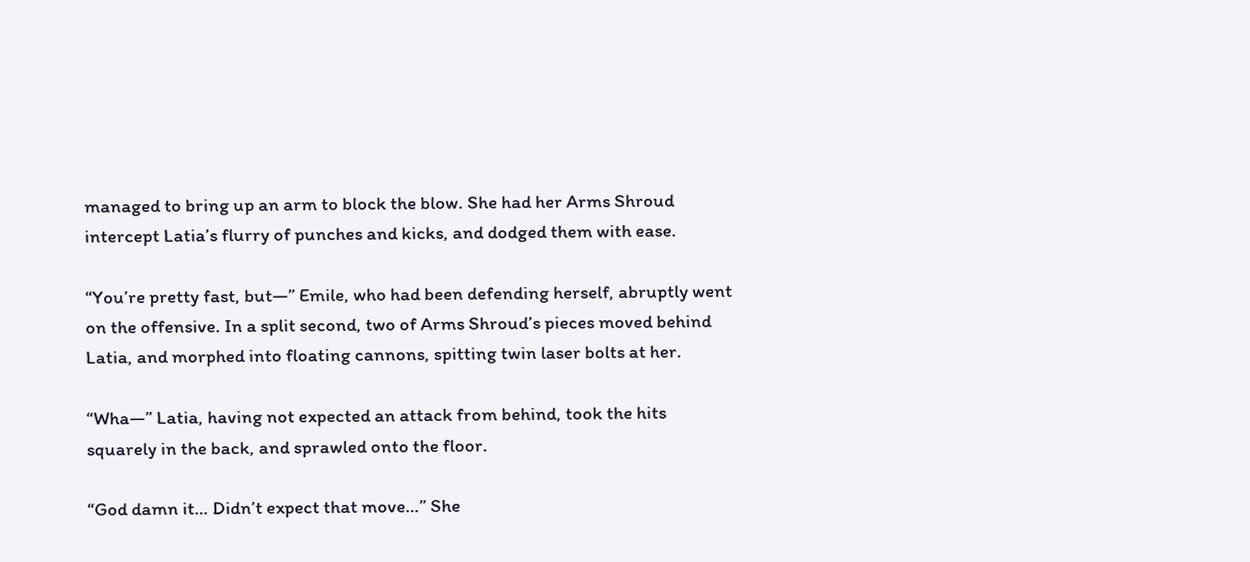managed to bring up an arm to block the blow. She had her Arms Shroud intercept Latia’s flurry of punches and kicks, and dodged them with ease.

“You’re pretty fast, but—” Emile, who had been defending herself, abruptly went on the offensive. In a split second, two of Arms Shroud’s pieces moved behind Latia, and morphed into floating cannons, spitting twin laser bolts at her.

“Wha—” Latia, having not expected an attack from behind, took the hits squarely in the back, and sprawled onto the floor.

“God damn it… Didn’t expect that move…” She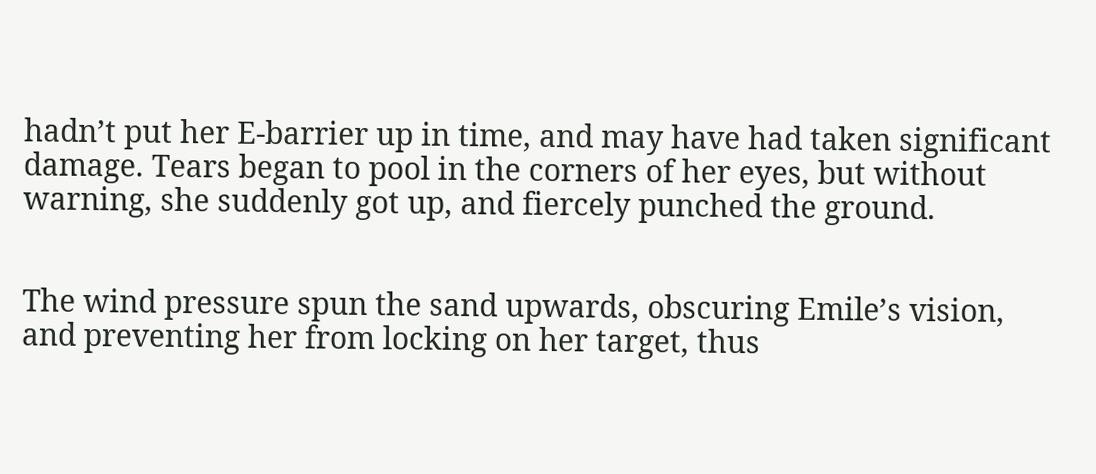hadn’t put her E-barrier up in time, and may have had taken significant damage. Tears began to pool in the corners of her eyes, but without warning, she suddenly got up, and fiercely punched the ground.


The wind pressure spun the sand upwards, obscuring Emile’s vision, and preventing her from locking on her target, thus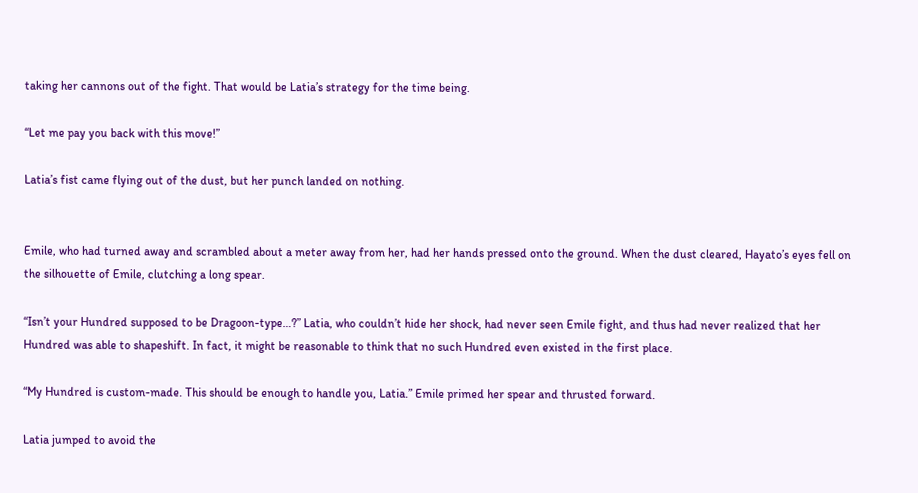taking her cannons out of the fight. That would be Latia’s strategy for the time being.

“Let me pay you back with this move!”

Latia’s fist came flying out of the dust, but her punch landed on nothing.


Emile, who had turned away and scrambled about a meter away from her, had her hands pressed onto the ground. When the dust cleared, Hayato’s eyes fell on the silhouette of Emile, clutching a long spear.

“Isn’t your Hundred supposed to be Dragoon-type…?” Latia, who couldn’t hide her shock, had never seen Emile fight, and thus had never realized that her Hundred was able to shapeshift. In fact, it might be reasonable to think that no such Hundred even existed in the first place.

“My Hundred is custom-made. This should be enough to handle you, Latia.” Emile primed her spear and thrusted forward.

Latia jumped to avoid the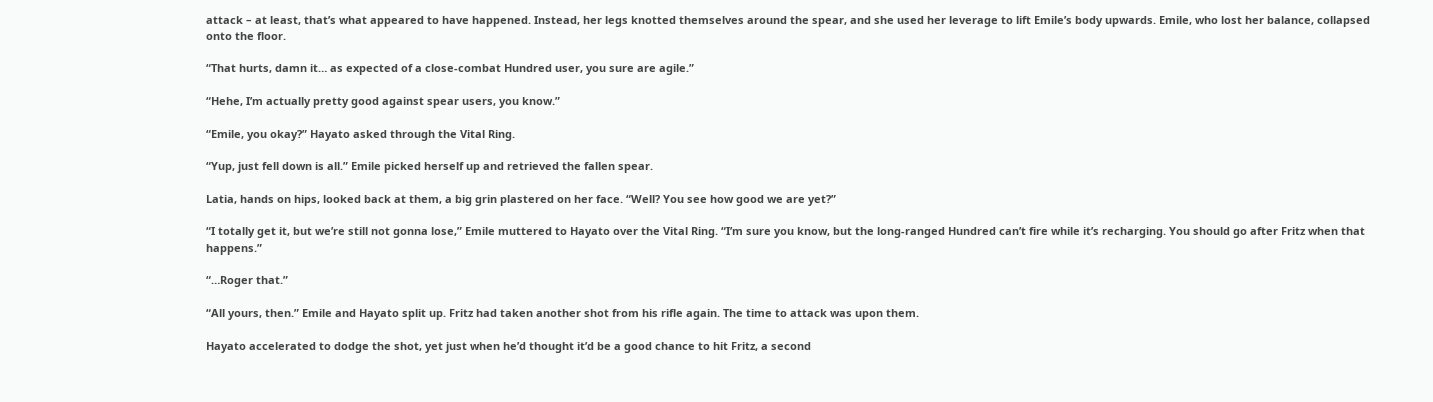attack – at least, that’s what appeared to have happened. Instead, her legs knotted themselves around the spear, and she used her leverage to lift Emile’s body upwards. Emile, who lost her balance, collapsed onto the floor.

“That hurts, damn it… as expected of a close-combat Hundred user, you sure are agile.”

“Hehe, I’m actually pretty good against spear users, you know.”

“Emile, you okay?” Hayato asked through the Vital Ring.

“Yup, just fell down is all.” Emile picked herself up and retrieved the fallen spear.

Latia, hands on hips, looked back at them, a big grin plastered on her face. “Well? You see how good we are yet?”

“I totally get it, but we’re still not gonna lose,” Emile muttered to Hayato over the Vital Ring. “I’m sure you know, but the long-ranged Hundred can’t fire while it’s recharging. You should go after Fritz when that happens.”

“…Roger that.”

“All yours, then.” Emile and Hayato split up. Fritz had taken another shot from his rifle again. The time to attack was upon them.

Hayato accelerated to dodge the shot, yet just when he’d thought it’d be a good chance to hit Fritz, a second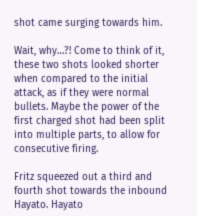shot came surging towards him.

Wait, why…?! Come to think of it, these two shots looked shorter when compared to the initial attack, as if they were normal bullets. Maybe the power of the first charged shot had been split into multiple parts, to allow for consecutive firing.

Fritz squeezed out a third and fourth shot towards the inbound Hayato. Hayato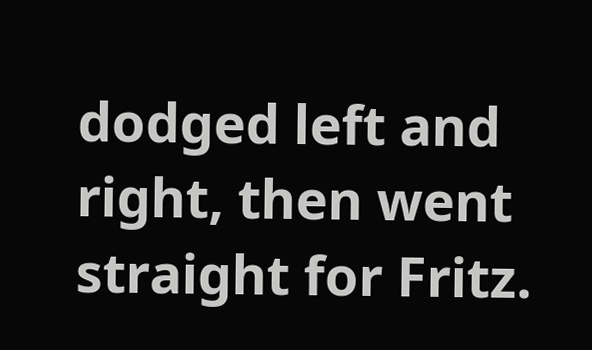dodged left and right, then went straight for Fritz.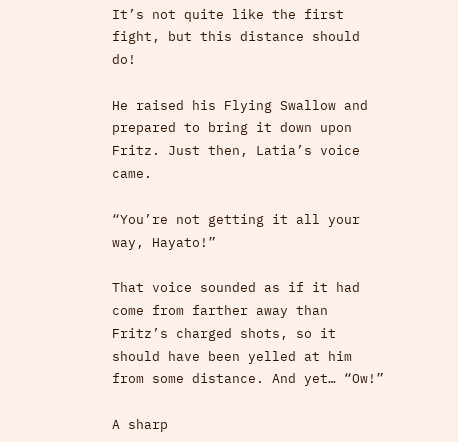It’s not quite like the first fight, but this distance should do!

He raised his Flying Swallow and prepared to bring it down upon Fritz. Just then, Latia’s voice came.

“You’re not getting it all your way, Hayato!”

That voice sounded as if it had come from farther away than Fritz’s charged shots, so it should have been yelled at him from some distance. And yet… “Ow!”

A sharp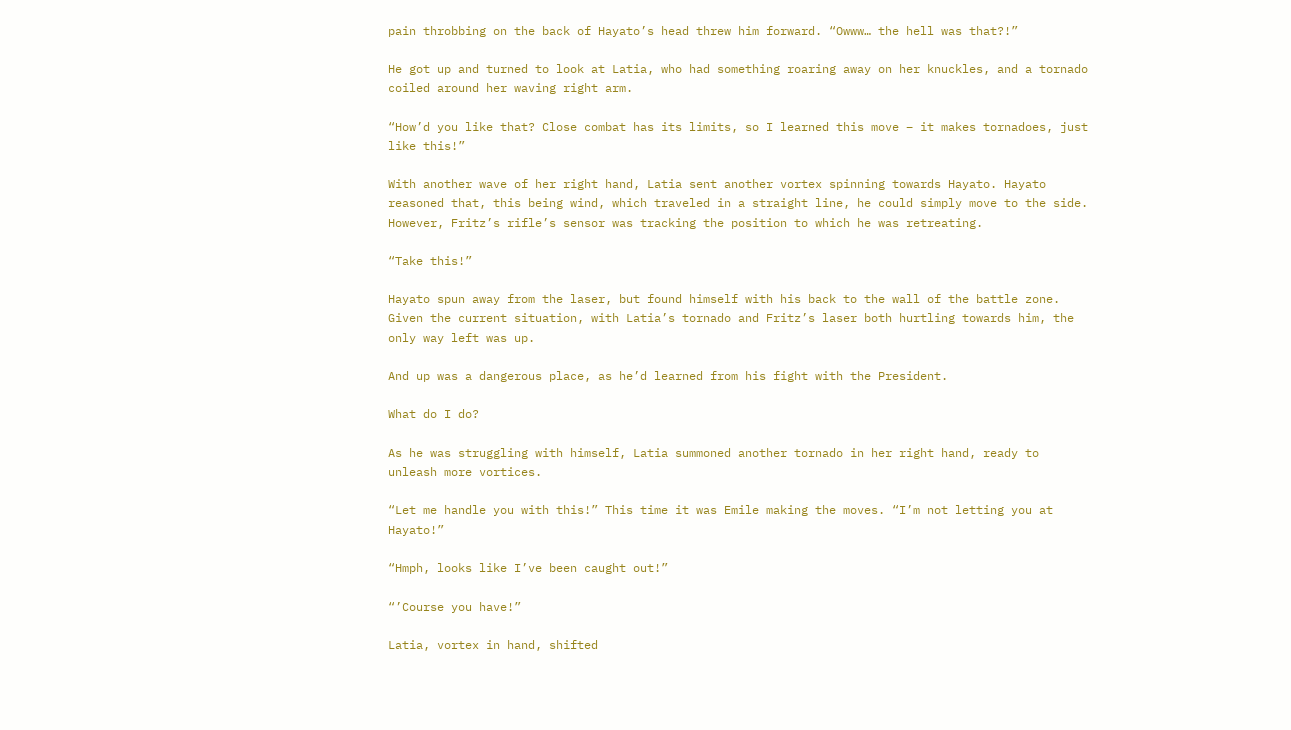pain throbbing on the back of Hayato’s head threw him forward. “Owww… the hell was that?!”

He got up and turned to look at Latia, who had something roaring away on her knuckles, and a tornado coiled around her waving right arm.

“How’d you like that? Close combat has its limits, so I learned this move – it makes tornadoes, just like this!”

With another wave of her right hand, Latia sent another vortex spinning towards Hayato. Hayato reasoned that, this being wind, which traveled in a straight line, he could simply move to the side. However, Fritz’s rifle’s sensor was tracking the position to which he was retreating.

“Take this!”

Hayato spun away from the laser, but found himself with his back to the wall of the battle zone. Given the current situation, with Latia’s tornado and Fritz’s laser both hurtling towards him, the only way left was up.

And up was a dangerous place, as he’d learned from his fight with the President.

What do I do?

As he was struggling with himself, Latia summoned another tornado in her right hand, ready to unleash more vortices.

“Let me handle you with this!” This time it was Emile making the moves. “I’m not letting you at Hayato!”

“Hmph, looks like I’ve been caught out!”

“’Course you have!”

Latia, vortex in hand, shifted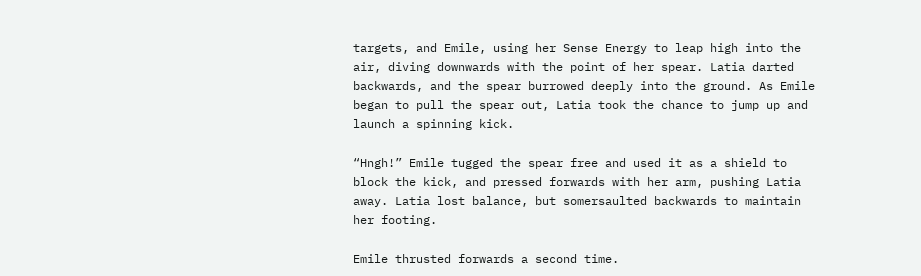targets, and Emile, using her Sense Energy to leap high into the air, diving downwards with the point of her spear. Latia darted backwards, and the spear burrowed deeply into the ground. As Emile began to pull the spear out, Latia took the chance to jump up and launch a spinning kick.

“Hngh!” Emile tugged the spear free and used it as a shield to block the kick, and pressed forwards with her arm, pushing Latia away. Latia lost balance, but somersaulted backwards to maintain her footing.

Emile thrusted forwards a second time.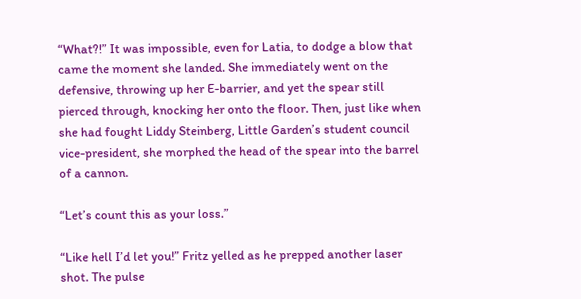“What?!” It was impossible, even for Latia, to dodge a blow that came the moment she landed. She immediately went on the defensive, throwing up her E-barrier, and yet the spear still pierced through, knocking her onto the floor. Then, just like when she had fought Liddy Steinberg, Little Garden’s student council vice-president, she morphed the head of the spear into the barrel of a cannon.

“Let’s count this as your loss.”

“Like hell I’d let you!” Fritz yelled as he prepped another laser shot. The pulse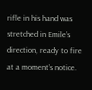rifle in his hand was stretched in Emile’s direction, ready to fire at a moment’s notice.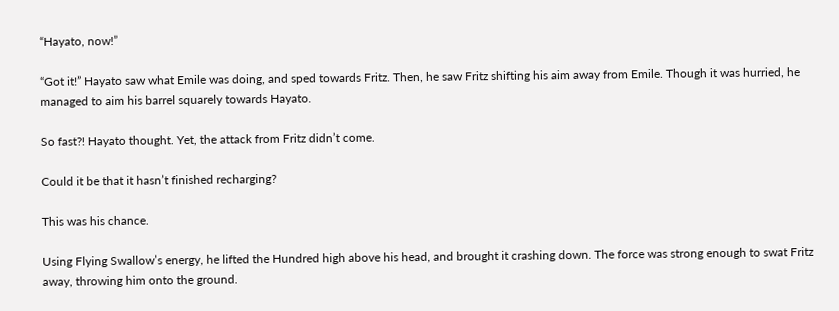“Hayato, now!”

“Got it!” Hayato saw what Emile was doing, and sped towards Fritz. Then, he saw Fritz shifting his aim away from Emile. Though it was hurried, he managed to aim his barrel squarely towards Hayato.

So fast?! Hayato thought. Yet, the attack from Fritz didn’t come.

Could it be that it hasn’t finished recharging?

This was his chance.

Using Flying Swallow’s energy, he lifted the Hundred high above his head, and brought it crashing down. The force was strong enough to swat Fritz away, throwing him onto the ground.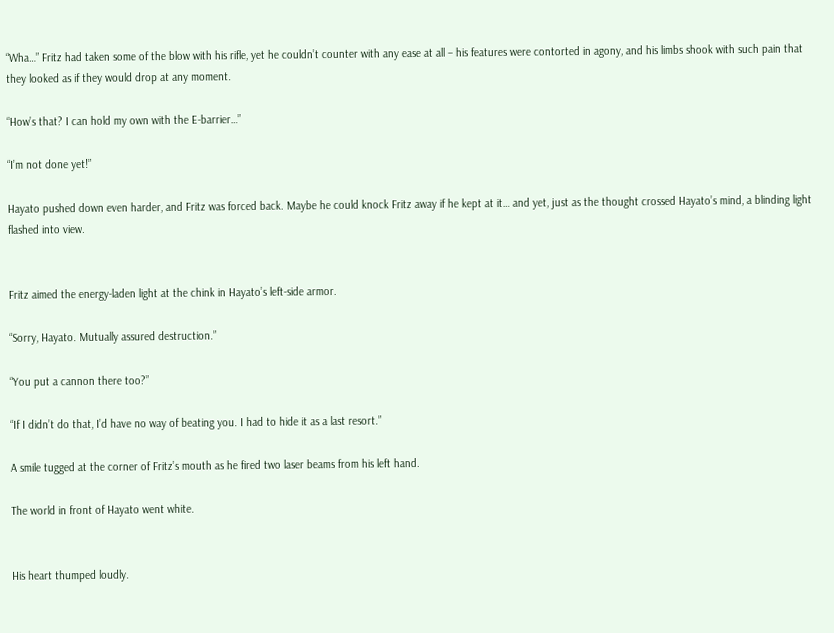“Wha…” Fritz had taken some of the blow with his rifle, yet he couldn’t counter with any ease at all – his features were contorted in agony, and his limbs shook with such pain that they looked as if they would drop at any moment.

“How’s that? I can hold my own with the E-barrier…”

“I’m not done yet!”

Hayato pushed down even harder, and Fritz was forced back. Maybe he could knock Fritz away if he kept at it… and yet, just as the thought crossed Hayato’s mind, a blinding light flashed into view.


Fritz aimed the energy-laden light at the chink in Hayato’s left-side armor.

“Sorry, Hayato. Mutually assured destruction.”

“You put a cannon there too?”

“If I didn’t do that, I’d have no way of beating you. I had to hide it as a last resort.”

A smile tugged at the corner of Fritz’s mouth as he fired two laser beams from his left hand.

The world in front of Hayato went white.


His heart thumped loudly.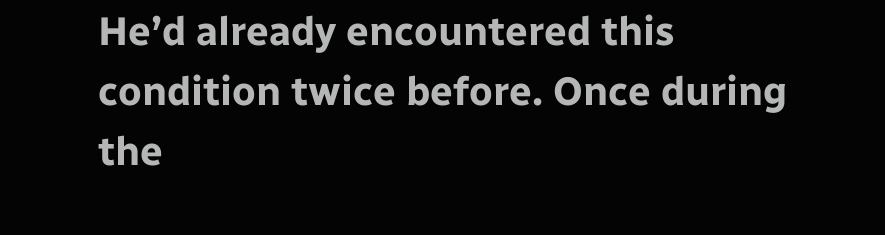He’d already encountered this condition twice before. Once during the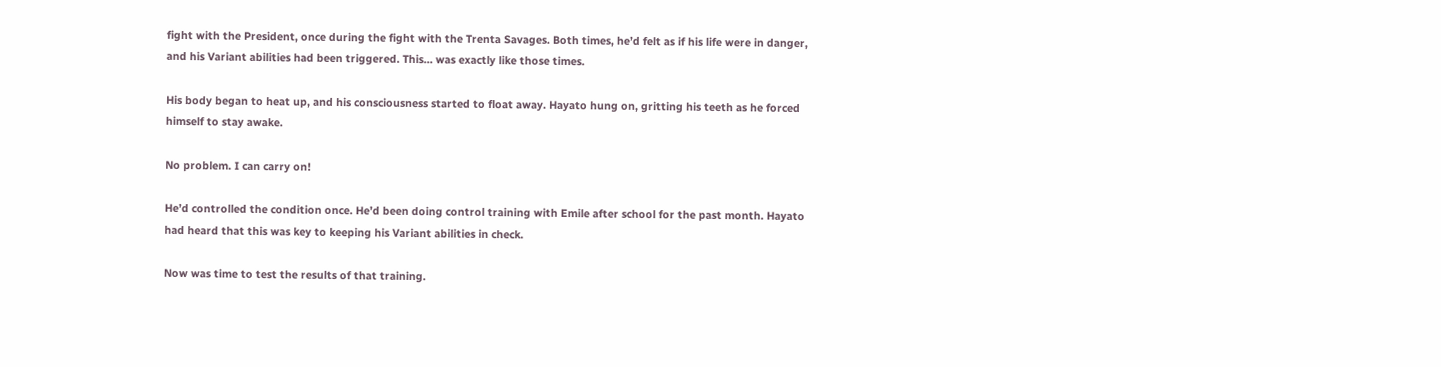fight with the President, once during the fight with the Trenta Savages. Both times, he’d felt as if his life were in danger, and his Variant abilities had been triggered. This… was exactly like those times.

His body began to heat up, and his consciousness started to float away. Hayato hung on, gritting his teeth as he forced himself to stay awake.

No problem. I can carry on!

He’d controlled the condition once. He’d been doing control training with Emile after school for the past month. Hayato had heard that this was key to keeping his Variant abilities in check.

Now was time to test the results of that training.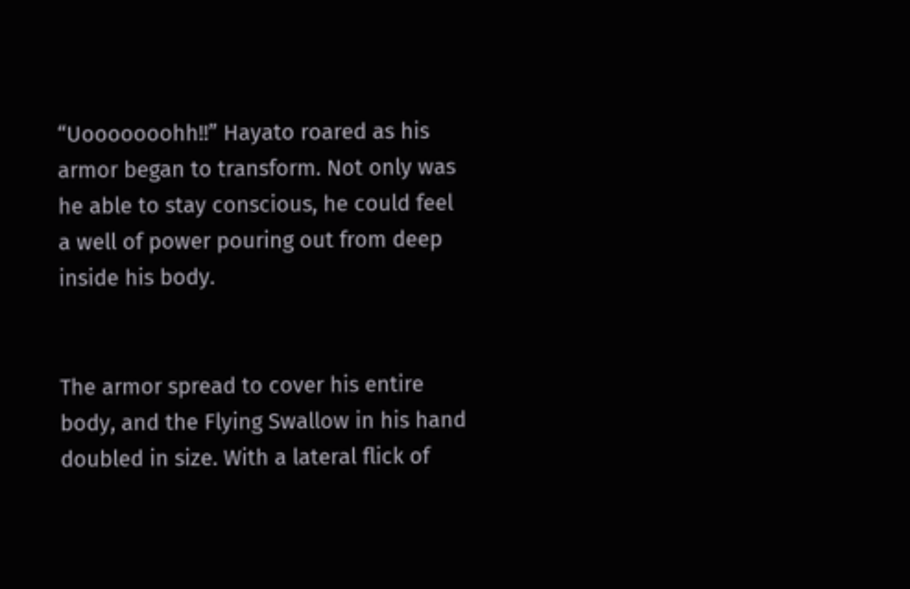“Uooooooohh!!” Hayato roared as his armor began to transform. Not only was he able to stay conscious, he could feel a well of power pouring out from deep inside his body.


The armor spread to cover his entire body, and the Flying Swallow in his hand doubled in size. With a lateral flick of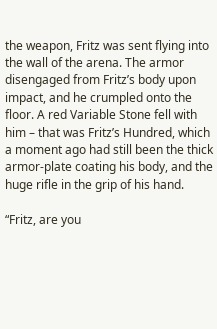the weapon, Fritz was sent flying into the wall of the arena. The armor disengaged from Fritz’s body upon impact, and he crumpled onto the floor. A red Variable Stone fell with him – that was Fritz’s Hundred, which a moment ago had still been the thick armor-plate coating his body, and the huge rifle in the grip of his hand.

“Fritz, are you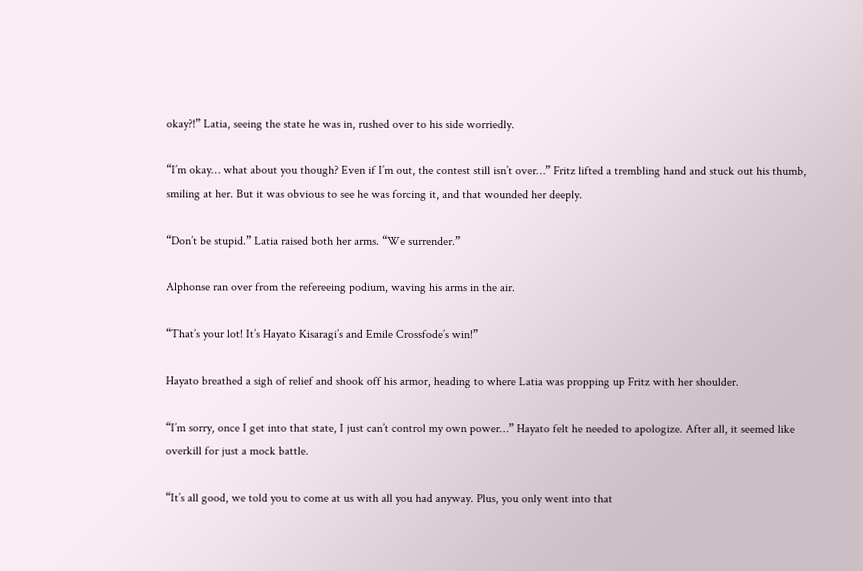okay?!” Latia, seeing the state he was in, rushed over to his side worriedly.

“I’m okay… what about you though? Even if I’m out, the contest still isn’t over…” Fritz lifted a trembling hand and stuck out his thumb, smiling at her. But it was obvious to see he was forcing it, and that wounded her deeply.

“Don’t be stupid.” Latia raised both her arms. “We surrender.”

Alphonse ran over from the refereeing podium, waving his arms in the air.

“That’s your lot! It’s Hayato Kisaragi’s and Emile Crossfode’s win!”

Hayato breathed a sigh of relief and shook off his armor, heading to where Latia was propping up Fritz with her shoulder.

“I’m sorry, once I get into that state, I just can’t control my own power…” Hayato felt he needed to apologize. After all, it seemed like overkill for just a mock battle.

“It’s all good, we told you to come at us with all you had anyway. Plus, you only went into that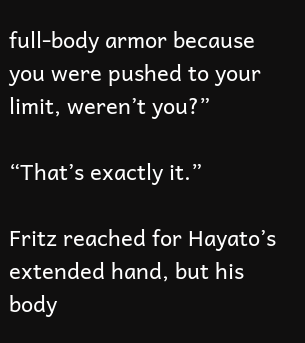full-body armor because you were pushed to your limit, weren’t you?”

“That’s exactly it.”

Fritz reached for Hayato’s extended hand, but his body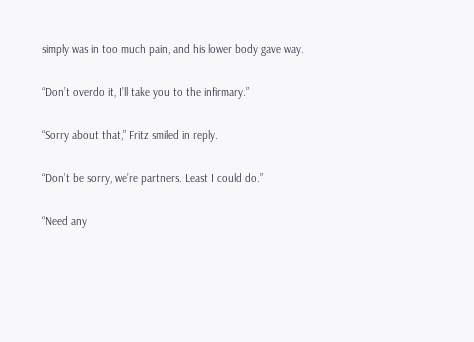simply was in too much pain, and his lower body gave way.

“Don’t overdo it, I’ll take you to the infirmary.”

“Sorry about that,” Fritz smiled in reply.

“Don’t be sorry, we’re partners. Least I could do.”

“Need any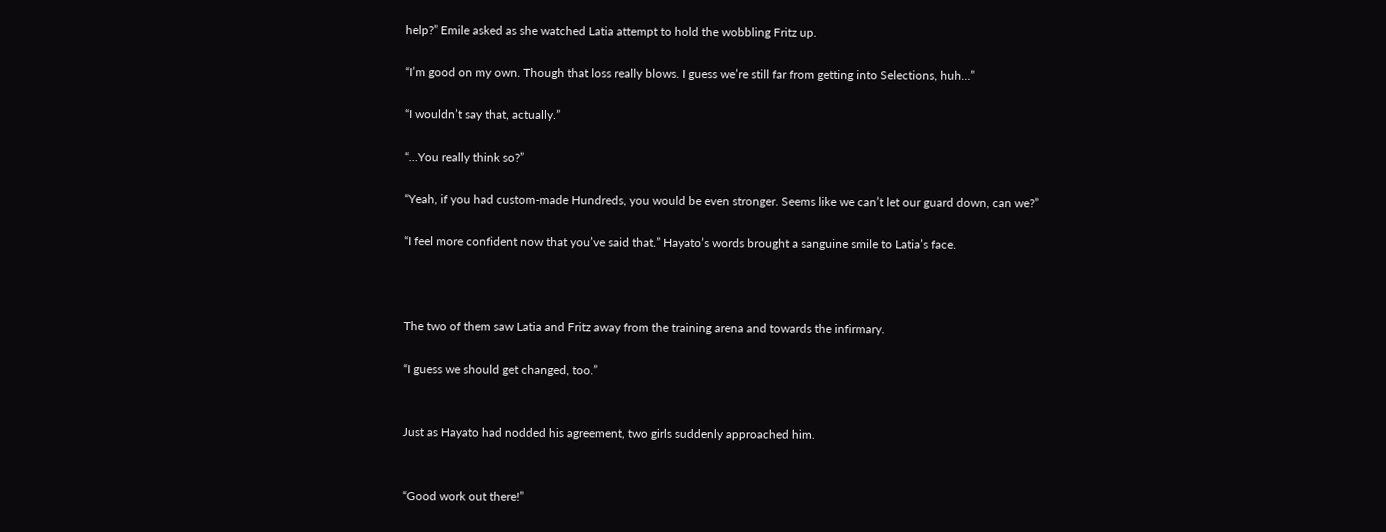help?” Emile asked as she watched Latia attempt to hold the wobbling Fritz up.

“I’m good on my own. Though that loss really blows. I guess we’re still far from getting into Selections, huh…”

“I wouldn’t say that, actually.”

“…You really think so?”

“Yeah, if you had custom-made Hundreds, you would be even stronger. Seems like we can’t let our guard down, can we?”

“I feel more confident now that you’ve said that.” Hayato’s words brought a sanguine smile to Latia’s face.



The two of them saw Latia and Fritz away from the training arena and towards the infirmary.

“I guess we should get changed, too.”


Just as Hayato had nodded his agreement, two girls suddenly approached him.


“Good work out there!”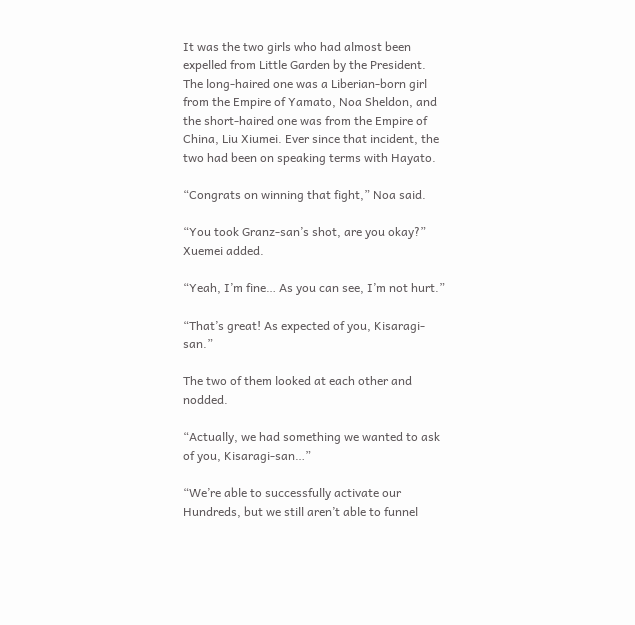It was the two girls who had almost been expelled from Little Garden by the President. The long-haired one was a Liberian-born girl from the Empire of Yamato, Noa Sheldon, and the short-haired one was from the Empire of China, Liu Xiumei. Ever since that incident, the two had been on speaking terms with Hayato.

“Congrats on winning that fight,” Noa said.

“You took Granz-san’s shot, are you okay?” Xuemei added.

“Yeah, I’m fine… As you can see, I’m not hurt.”

“That’s great! As expected of you, Kisaragi-san.”

The two of them looked at each other and nodded.

“Actually, we had something we wanted to ask of you, Kisaragi-san…”

“We’re able to successfully activate our Hundreds, but we still aren’t able to funnel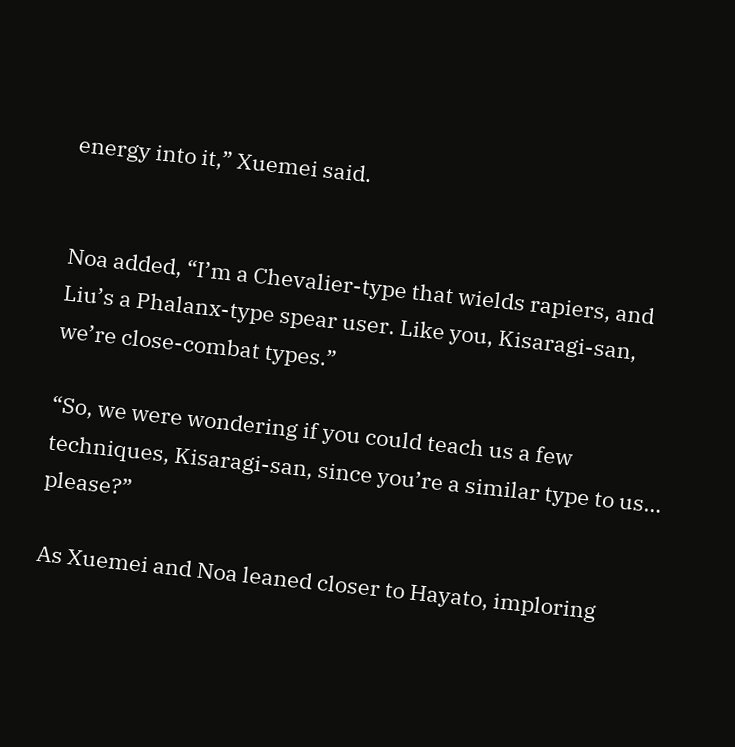energy into it,” Xuemei said.


Noa added, “I’m a Chevalier-type that wields rapiers, and Liu’s a Phalanx-type spear user. Like you, Kisaragi-san, we’re close-combat types.”

“So, we were wondering if you could teach us a few techniques, Kisaragi-san, since you’re a similar type to us… please?”

As Xuemei and Noa leaned closer to Hayato, imploring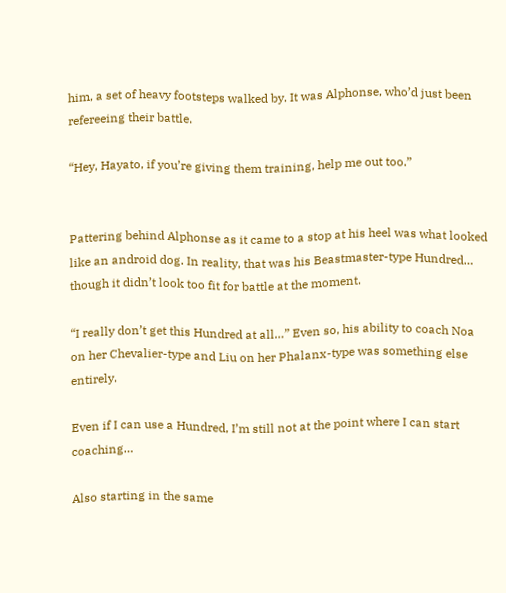him, a set of heavy footsteps walked by. It was Alphonse, who’d just been refereeing their battle.

“Hey, Hayato, if you’re giving them training, help me out too.”


Pattering behind Alphonse as it came to a stop at his heel was what looked like an android dog. In reality, that was his Beastmaster-type Hundred… though it didn’t look too fit for battle at the moment.

“I really don’t get this Hundred at all…” Even so, his ability to coach Noa on her Chevalier-type and Liu on her Phalanx-type was something else entirely.

Even if I can use a Hundred, I’m still not at the point where I can start coaching…

Also starting in the same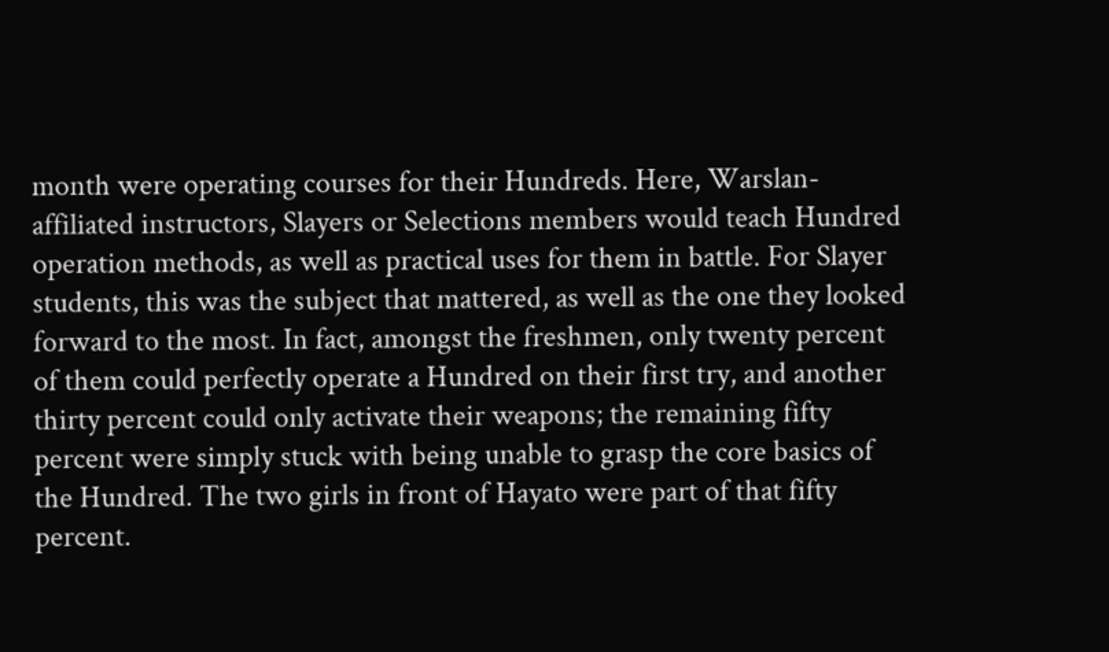month were operating courses for their Hundreds. Here, Warslan-affiliated instructors, Slayers or Selections members would teach Hundred operation methods, as well as practical uses for them in battle. For Slayer students, this was the subject that mattered, as well as the one they looked forward to the most. In fact, amongst the freshmen, only twenty percent of them could perfectly operate a Hundred on their first try, and another thirty percent could only activate their weapons; the remaining fifty percent were simply stuck with being unable to grasp the core basics of the Hundred. The two girls in front of Hayato were part of that fifty percent.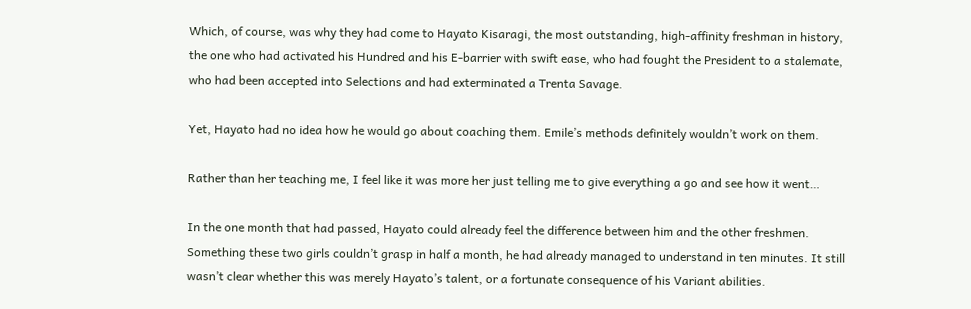Which, of course, was why they had come to Hayato Kisaragi, the most outstanding, high-affinity freshman in history, the one who had activated his Hundred and his E-barrier with swift ease, who had fought the President to a stalemate, who had been accepted into Selections and had exterminated a Trenta Savage.

Yet, Hayato had no idea how he would go about coaching them. Emile’s methods definitely wouldn’t work on them.

Rather than her teaching me, I feel like it was more her just telling me to give everything a go and see how it went…

In the one month that had passed, Hayato could already feel the difference between him and the other freshmen. Something these two girls couldn’t grasp in half a month, he had already managed to understand in ten minutes. It still wasn’t clear whether this was merely Hayato’s talent, or a fortunate consequence of his Variant abilities.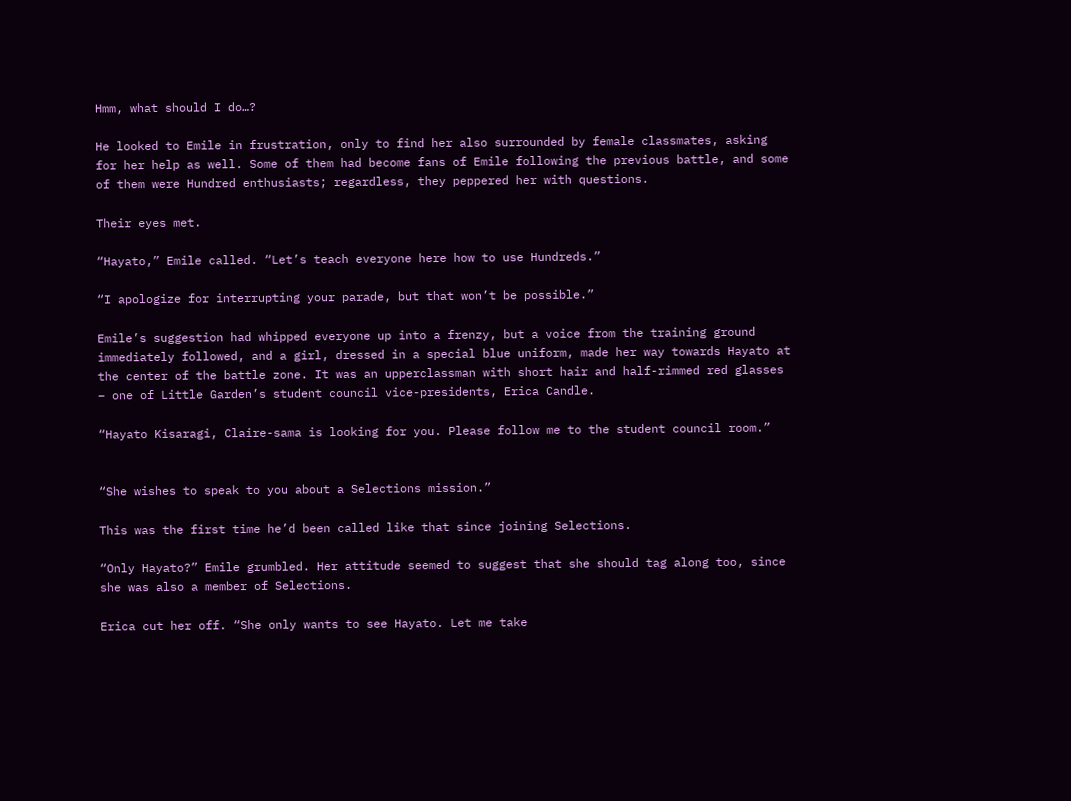Hmm, what should I do…?

He looked to Emile in frustration, only to find her also surrounded by female classmates, asking for her help as well. Some of them had become fans of Emile following the previous battle, and some of them were Hundred enthusiasts; regardless, they peppered her with questions.

Their eyes met.

“Hayato,” Emile called. “Let’s teach everyone here how to use Hundreds.”

“I apologize for interrupting your parade, but that won’t be possible.”

Emile’s suggestion had whipped everyone up into a frenzy, but a voice from the training ground immediately followed, and a girl, dressed in a special blue uniform, made her way towards Hayato at the center of the battle zone. It was an upperclassman with short hair and half-rimmed red glasses – one of Little Garden’s student council vice-presidents, Erica Candle.

“Hayato Kisaragi, Claire-sama is looking for you. Please follow me to the student council room.”


“She wishes to speak to you about a Selections mission.”

This was the first time he’d been called like that since joining Selections.

“Only Hayato?” Emile grumbled. Her attitude seemed to suggest that she should tag along too, since she was also a member of Selections.

Erica cut her off. “She only wants to see Hayato. Let me take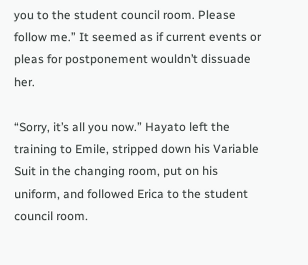you to the student council room. Please follow me.” It seemed as if current events or pleas for postponement wouldn’t dissuade her.

“Sorry, it’s all you now.” Hayato left the training to Emile, stripped down his Variable Suit in the changing room, put on his uniform, and followed Erica to the student council room.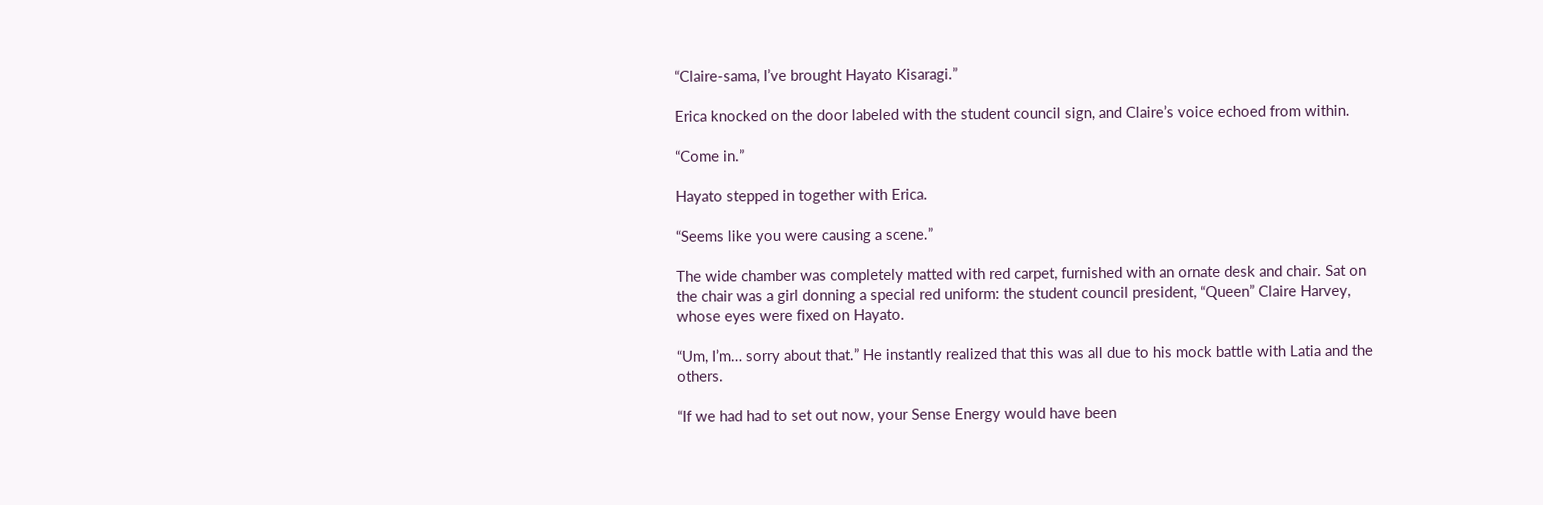“Claire-sama, I’ve brought Hayato Kisaragi.”

Erica knocked on the door labeled with the student council sign, and Claire’s voice echoed from within.

“Come in.”

Hayato stepped in together with Erica.

“Seems like you were causing a scene.”

The wide chamber was completely matted with red carpet, furnished with an ornate desk and chair. Sat on the chair was a girl donning a special red uniform: the student council president, “Queen” Claire Harvey, whose eyes were fixed on Hayato.

“Um, I’m… sorry about that.” He instantly realized that this was all due to his mock battle with Latia and the others.

“If we had had to set out now, your Sense Energy would have been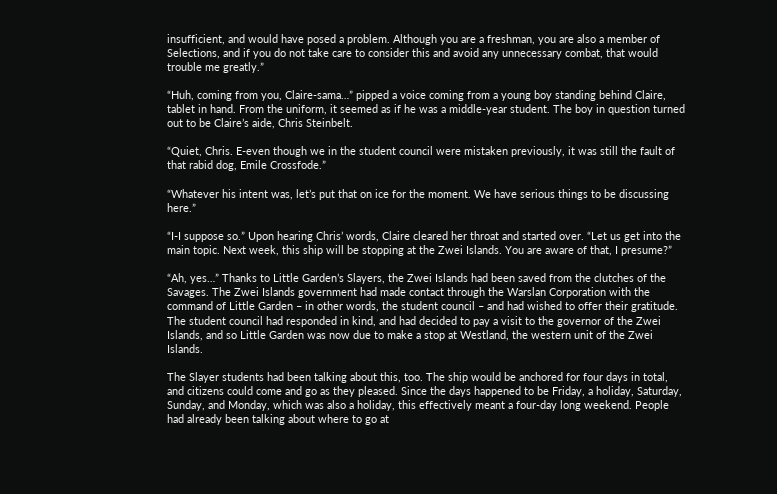insufficient, and would have posed a problem. Although you are a freshman, you are also a member of Selections, and if you do not take care to consider this and avoid any unnecessary combat, that would trouble me greatly.”

“Huh, coming from you, Claire-sama…” pipped a voice coming from a young boy standing behind Claire, tablet in hand. From the uniform, it seemed as if he was a middle-year student. The boy in question turned out to be Claire’s aide, Chris Steinbelt.

“Quiet, Chris. E-even though we in the student council were mistaken previously, it was still the fault of that rabid dog, Emile Crossfode.”

“Whatever his intent was, let’s put that on ice for the moment. We have serious things to be discussing here.”

“I-I suppose so.” Upon hearing Chris’ words, Claire cleared her throat and started over. “Let us get into the main topic. Next week, this ship will be stopping at the Zwei Islands. You are aware of that, I presume?”

“Ah, yes…” Thanks to Little Garden’s Slayers, the Zwei Islands had been saved from the clutches of the Savages. The Zwei Islands government had made contact through the Warslan Corporation with the command of Little Garden – in other words, the student council – and had wished to offer their gratitude. The student council had responded in kind, and had decided to pay a visit to the governor of the Zwei Islands, and so Little Garden was now due to make a stop at Westland, the western unit of the Zwei Islands.

The Slayer students had been talking about this, too. The ship would be anchored for four days in total, and citizens could come and go as they pleased. Since the days happened to be Friday, a holiday, Saturday, Sunday, and Monday, which was also a holiday, this effectively meant a four-day long weekend. People had already been talking about where to go at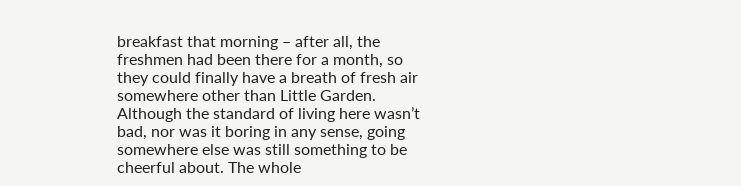breakfast that morning – after all, the freshmen had been there for a month, so they could finally have a breath of fresh air somewhere other than Little Garden. Although the standard of living here wasn’t bad, nor was it boring in any sense, going somewhere else was still something to be cheerful about. The whole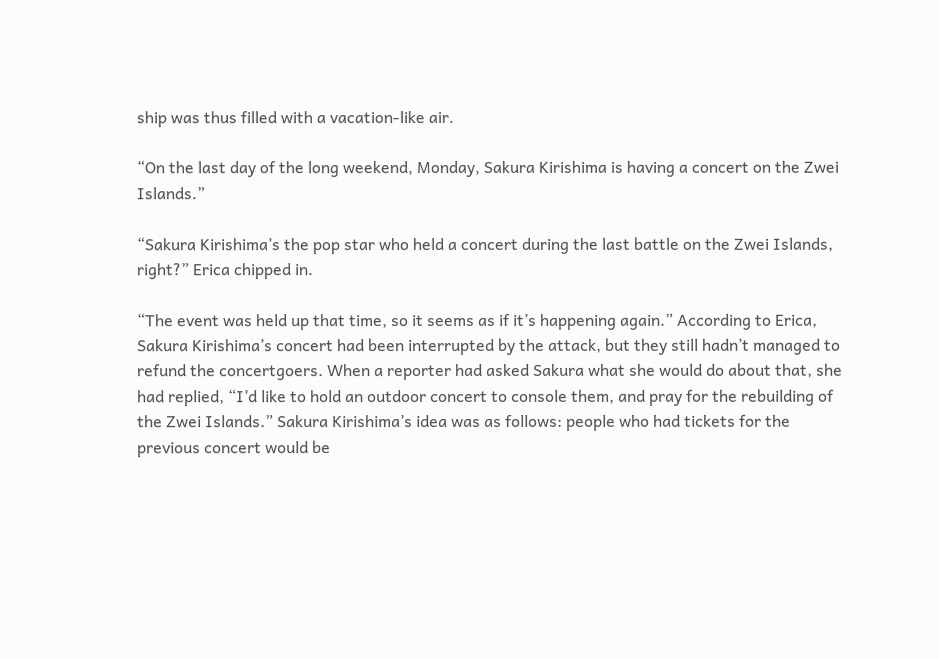ship was thus filled with a vacation-like air.

“On the last day of the long weekend, Monday, Sakura Kirishima is having a concert on the Zwei Islands.”

“Sakura Kirishima’s the pop star who held a concert during the last battle on the Zwei Islands, right?” Erica chipped in.

“The event was held up that time, so it seems as if it’s happening again.” According to Erica, Sakura Kirishima’s concert had been interrupted by the attack, but they still hadn’t managed to refund the concertgoers. When a reporter had asked Sakura what she would do about that, she had replied, “I’d like to hold an outdoor concert to console them, and pray for the rebuilding of the Zwei Islands.” Sakura Kirishima’s idea was as follows: people who had tickets for the previous concert would be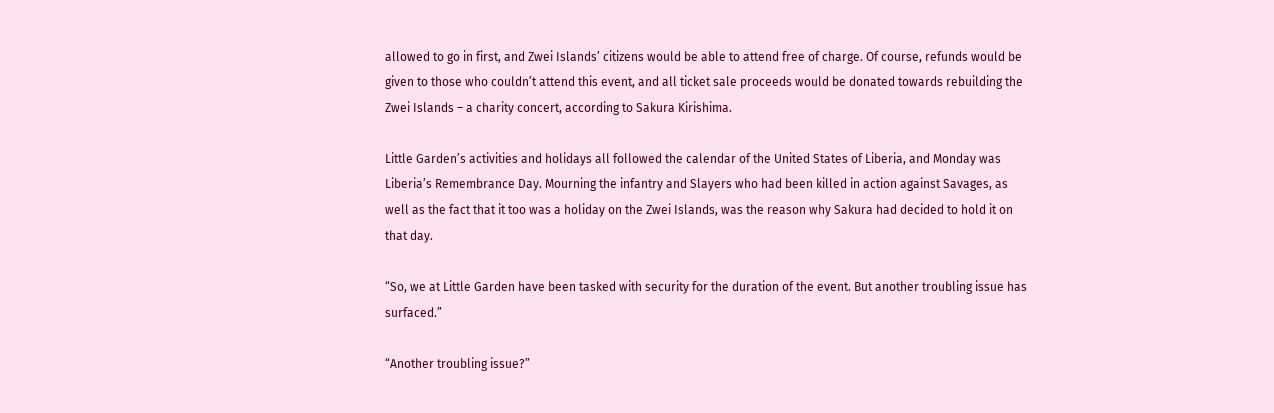allowed to go in first, and Zwei Islands’ citizens would be able to attend free of charge. Of course, refunds would be given to those who couldn’t attend this event, and all ticket sale proceeds would be donated towards rebuilding the Zwei Islands – a charity concert, according to Sakura Kirishima.

Little Garden’s activities and holidays all followed the calendar of the United States of Liberia, and Monday was Liberia’s Remembrance Day. Mourning the infantry and Slayers who had been killed in action against Savages, as well as the fact that it too was a holiday on the Zwei Islands, was the reason why Sakura had decided to hold it on that day.

“So, we at Little Garden have been tasked with security for the duration of the event. But another troubling issue has surfaced.”

“Another troubling issue?”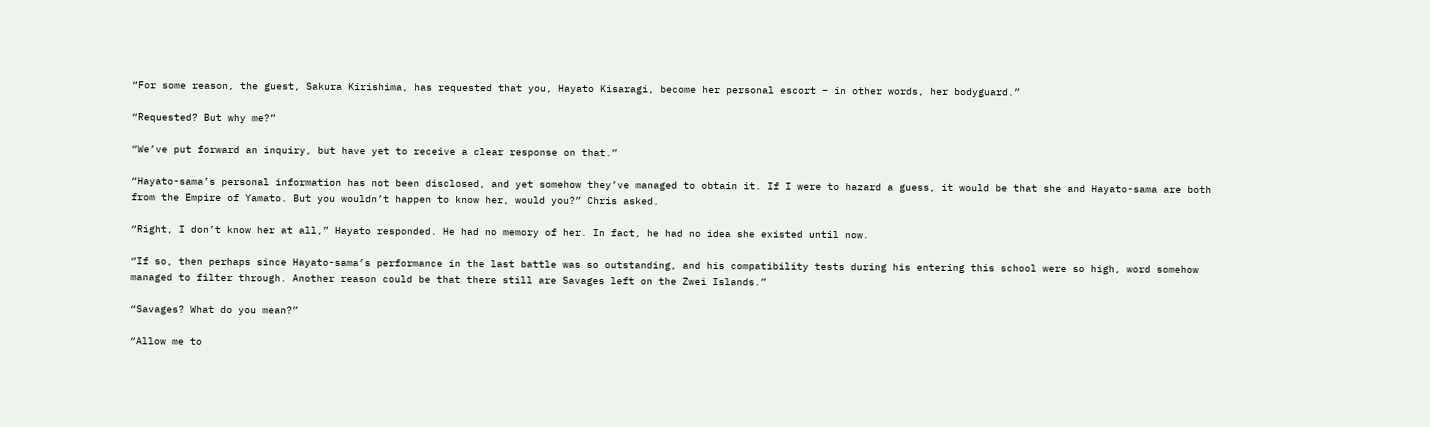“For some reason, the guest, Sakura Kirishima, has requested that you, Hayato Kisaragi, become her personal escort – in other words, her bodyguard.”

“Requested? But why me?”

“We’ve put forward an inquiry, but have yet to receive a clear response on that.”

“Hayato-sama’s personal information has not been disclosed, and yet somehow they’ve managed to obtain it. If I were to hazard a guess, it would be that she and Hayato-sama are both from the Empire of Yamato. But you wouldn’t happen to know her, would you?” Chris asked.

“Right, I don’t know her at all,” Hayato responded. He had no memory of her. In fact, he had no idea she existed until now.

“If so, then perhaps since Hayato-sama’s performance in the last battle was so outstanding, and his compatibility tests during his entering this school were so high, word somehow managed to filter through. Another reason could be that there still are Savages left on the Zwei Islands.”

“Savages? What do you mean?”

“Allow me to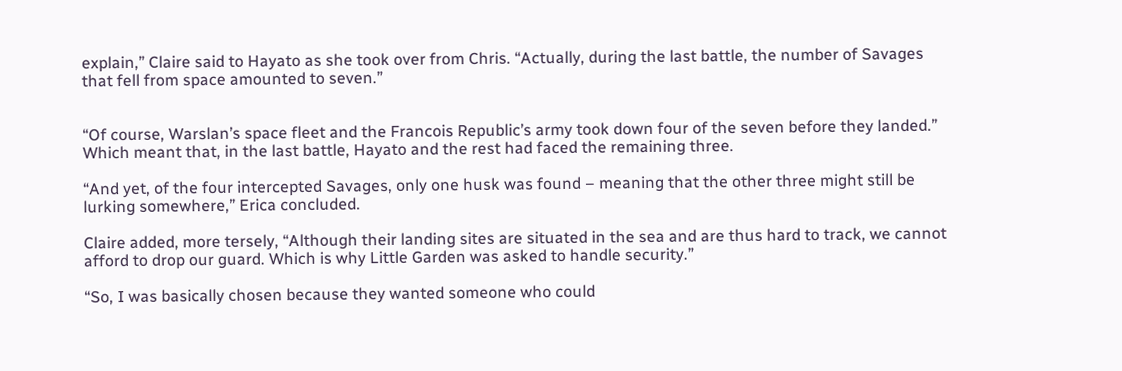explain,” Claire said to Hayato as she took over from Chris. “Actually, during the last battle, the number of Savages that fell from space amounted to seven.”


“Of course, Warslan’s space fleet and the Francois Republic’s army took down four of the seven before they landed.” Which meant that, in the last battle, Hayato and the rest had faced the remaining three.

“And yet, of the four intercepted Savages, only one husk was found – meaning that the other three might still be lurking somewhere,” Erica concluded.

Claire added, more tersely, “Although their landing sites are situated in the sea and are thus hard to track, we cannot afford to drop our guard. Which is why Little Garden was asked to handle security.”

“So, I was basically chosen because they wanted someone who could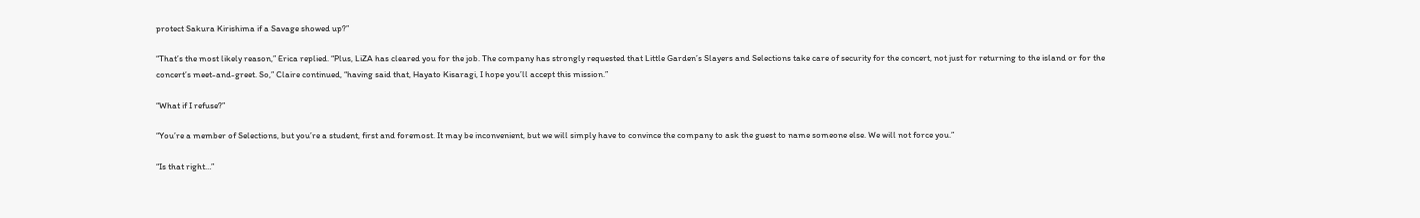protect Sakura Kirishima if a Savage showed up?”

“That’s the most likely reason,” Erica replied. “Plus, LiZA has cleared you for the job. The company has strongly requested that Little Garden’s Slayers and Selections take care of security for the concert, not just for returning to the island or for the concert’s meet-and-greet. So,” Claire continued, “having said that, Hayato Kisaragi, I hope you’ll accept this mission.”

“What if I refuse?”

“You’re a member of Selections, but you’re a student, first and foremost. It may be inconvenient, but we will simply have to convince the company to ask the guest to name someone else. We will not force you.”

“Is that right…”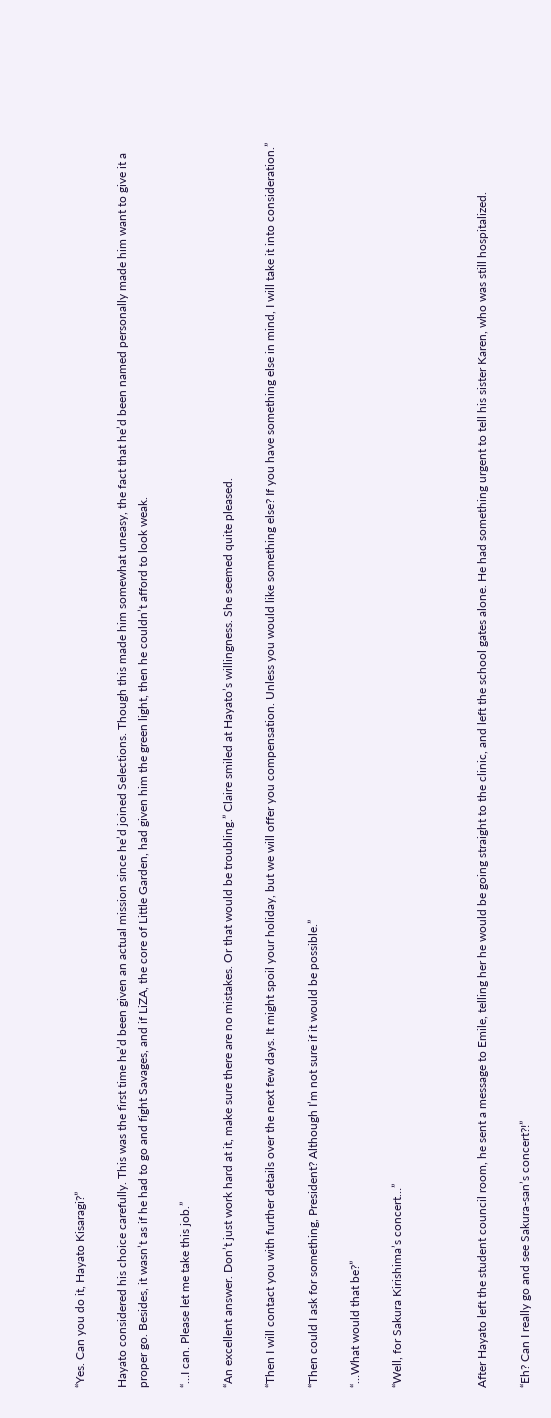“Yes. Can you do it, Hayato Kisaragi?”

Hayato considered his choice carefully. This was the first time he’d been given an actual mission since he’d joined Selections. Though this made him somewhat uneasy, the fact that he’d been named personally made him want to give it a proper go. Besides, it wasn’t as if he had to go and fight Savages, and if LiZA, the core of Little Garden, had given him the green light, then he couldn’t afford to look weak.

“…I can. Please let me take this job.”

“An excellent answer. Don’t just work hard at it, make sure there are no mistakes. Or that would be troubling.” Claire smiled at Hayato’s willingness. She seemed quite pleased.

“Then I will contact you with further details over the next few days. It might spoil your holiday, but we will offer you compensation. Unless you would like something else? If you have something else in mind, I will take it into consideration.”

“Then could I ask for something, President? Although I’m not sure if it would be possible.”

“…What would that be?”

“Well, for Sakura Kirishima’s concert…”



After Hayato left the student council room, he sent a message to Emile, telling her he would be going straight to the clinic, and left the school gates alone. He had something urgent to tell his sister Karen, who was still hospitalized.

“Eh? Can I really go and see Sakura-san’s concert?!”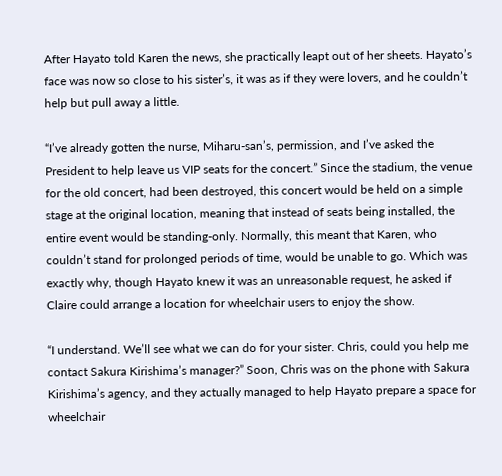After Hayato told Karen the news, she practically leapt out of her sheets. Hayato’s face was now so close to his sister’s, it was as if they were lovers, and he couldn’t help but pull away a little.

“I’ve already gotten the nurse, Miharu-san’s, permission, and I’ve asked the President to help leave us VIP seats for the concert.” Since the stadium, the venue for the old concert, had been destroyed, this concert would be held on a simple stage at the original location, meaning that instead of seats being installed, the entire event would be standing-only. Normally, this meant that Karen, who couldn’t stand for prolonged periods of time, would be unable to go. Which was exactly why, though Hayato knew it was an unreasonable request, he asked if Claire could arrange a location for wheelchair users to enjoy the show.

“I understand. We’ll see what we can do for your sister. Chris, could you help me contact Sakura Kirishima’s manager?” Soon, Chris was on the phone with Sakura Kirishima’s agency, and they actually managed to help Hayato prepare a space for wheelchair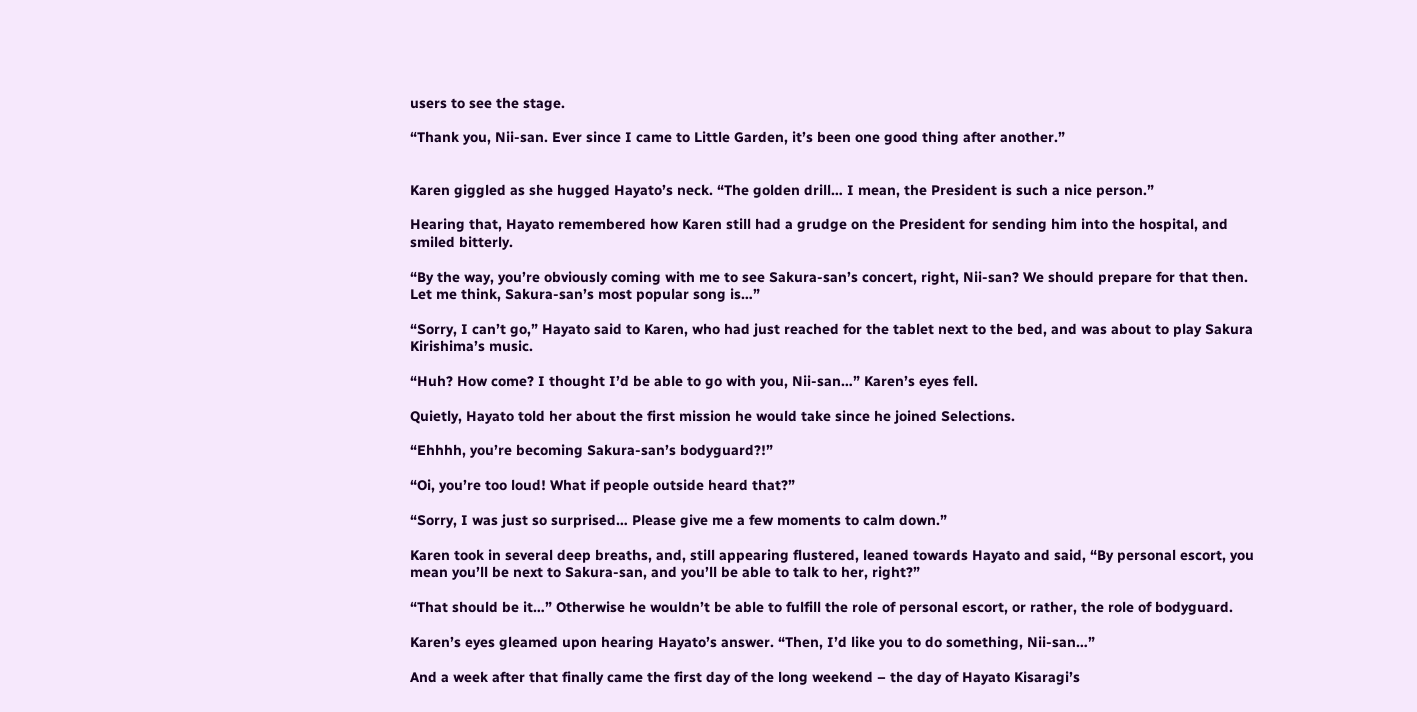users to see the stage.

“Thank you, Nii-san. Ever since I came to Little Garden, it’s been one good thing after another.”


Karen giggled as she hugged Hayato’s neck. “The golden drill… I mean, the President is such a nice person.”

Hearing that, Hayato remembered how Karen still had a grudge on the President for sending him into the hospital, and smiled bitterly.

“By the way, you’re obviously coming with me to see Sakura-san’s concert, right, Nii-san? We should prepare for that then. Let me think, Sakura-san’s most popular song is…”

“Sorry, I can’t go,” Hayato said to Karen, who had just reached for the tablet next to the bed, and was about to play Sakura Kirishima’s music.

“Huh? How come? I thought I’d be able to go with you, Nii-san…” Karen’s eyes fell.

Quietly, Hayato told her about the first mission he would take since he joined Selections.

“Ehhhh, you’re becoming Sakura-san’s bodyguard?!”

“Oi, you’re too loud! What if people outside heard that?”

“Sorry, I was just so surprised… Please give me a few moments to calm down.”

Karen took in several deep breaths, and, still appearing flustered, leaned towards Hayato and said, “By personal escort, you mean you’ll be next to Sakura-san, and you’ll be able to talk to her, right?”

“That should be it…” Otherwise he wouldn’t be able to fulfill the role of personal escort, or rather, the role of bodyguard.

Karen’s eyes gleamed upon hearing Hayato’s answer. “Then, I’d like you to do something, Nii-san…”

And a week after that finally came the first day of the long weekend – the day of Hayato Kisaragi’s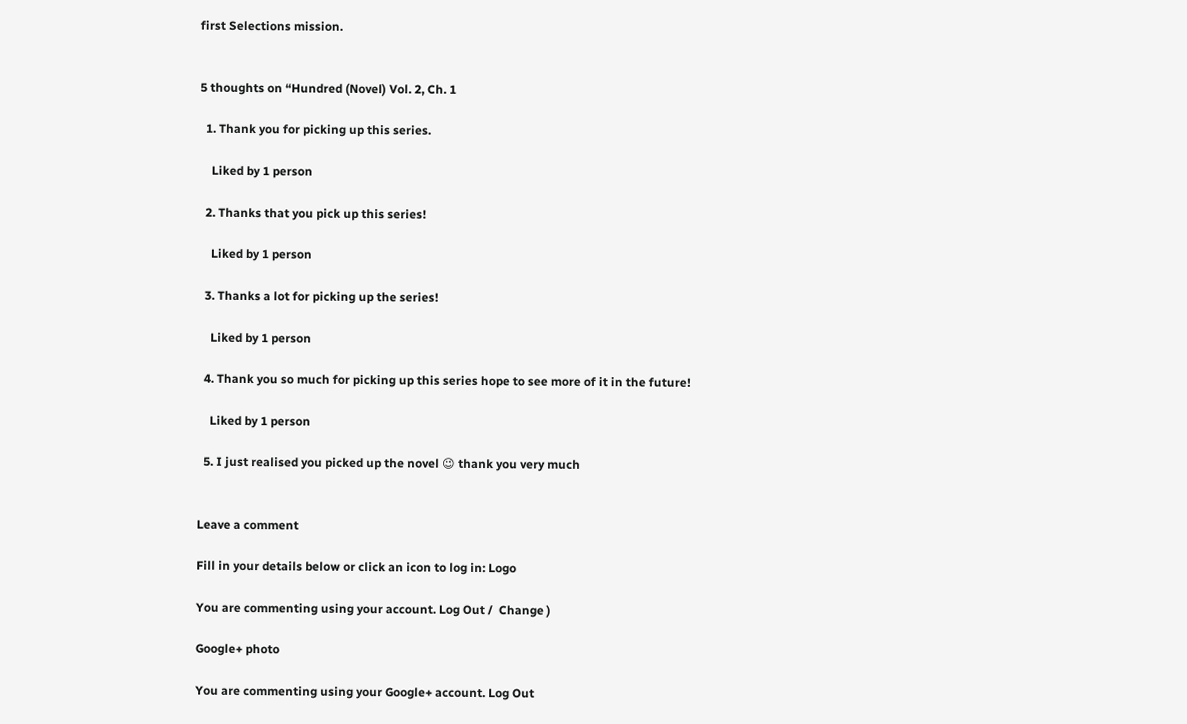first Selections mission.


5 thoughts on “Hundred (Novel) Vol. 2, Ch. 1

  1. Thank you for picking up this series.

    Liked by 1 person

  2. Thanks that you pick up this series!

    Liked by 1 person

  3. Thanks a lot for picking up the series!

    Liked by 1 person

  4. Thank you so much for picking up this series hope to see more of it in the future!

    Liked by 1 person

  5. I just realised you picked up the novel 😉 thank you very much


Leave a comment

Fill in your details below or click an icon to log in: Logo

You are commenting using your account. Log Out /  Change )

Google+ photo

You are commenting using your Google+ account. Log Out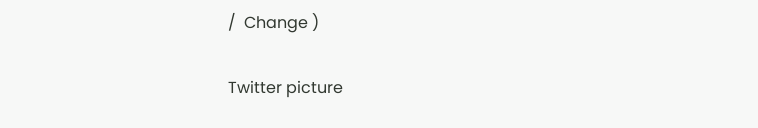/  Change )

Twitter picture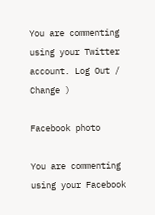You are commenting using your Twitter account. Log Out /  Change )

Facebook photo

You are commenting using your Facebook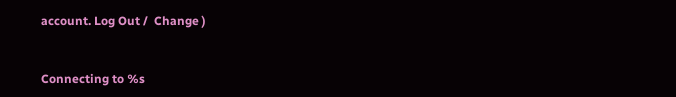account. Log Out /  Change )


Connecting to %s